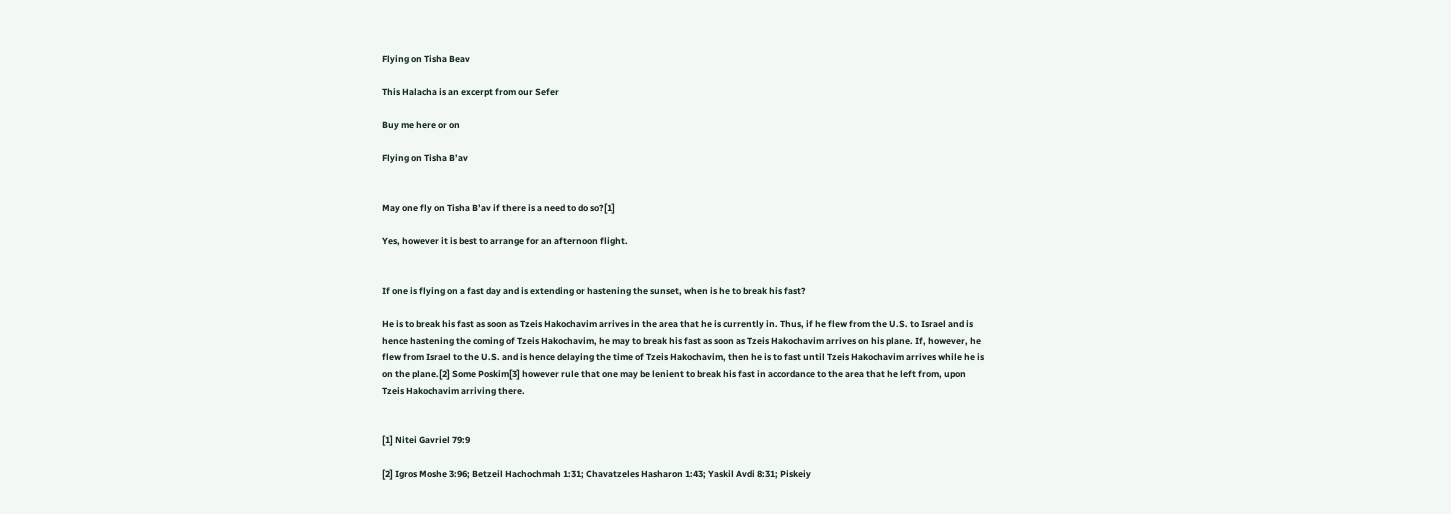Flying on Tisha Beav

This Halacha is an excerpt from our Sefer

Buy me here or on

Flying on Tisha B’av


May one fly on Tisha B’av if there is a need to do so?[1]

Yes, however it is best to arrange for an afternoon flight.


If one is flying on a fast day and is extending or hastening the sunset, when is he to break his fast?

He is to break his fast as soon as Tzeis Hakochavim arrives in the area that he is currently in. Thus, if he flew from the U.S. to Israel and is hence hastening the coming of Tzeis Hakochavim, he may to break his fast as soon as Tzeis Hakochavim arrives on his plane. If, however, he flew from Israel to the U.S. and is hence delaying the time of Tzeis Hakochavim, then he is to fast until Tzeis Hakochavim arrives while he is on the plane.[2] Some Poskim[3] however rule that one may be lenient to break his fast in accordance to the area that he left from, upon Tzeis Hakochavim arriving there.


[1] Nitei Gavriel 79:9

[2] Igros Moshe 3:96; Betzeil Hachochmah 1:31; Chavatzeles Hasharon 1:43; Yaskil Avdi 8:31; Piskeiy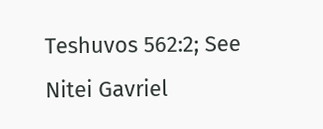Teshuvos 562:2; See Nitei Gavriel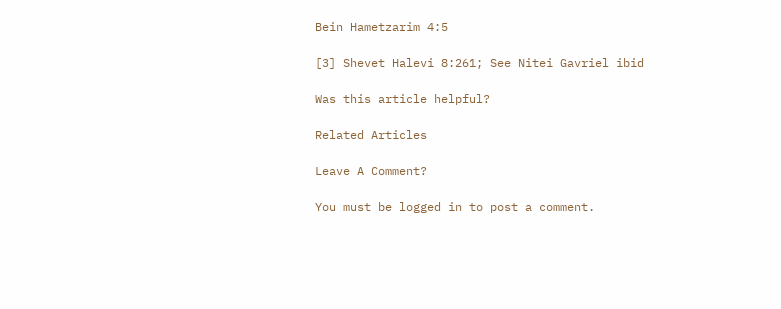Bein Hametzarim 4:5

[3] Shevet Halevi 8:261; See Nitei Gavriel ibid

Was this article helpful?

Related Articles

Leave A Comment?

You must be logged in to post a comment.